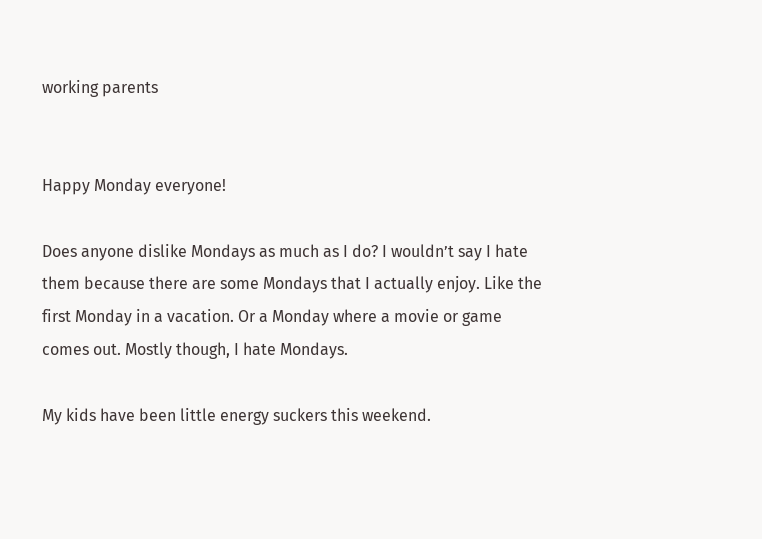working parents


Happy Monday everyone!

Does anyone dislike Mondays as much as I do? I wouldn’t say I hate them because there are some Mondays that I actually enjoy. Like the first Monday in a vacation. Or a Monday where a movie or game comes out. Mostly though, I hate Mondays.

My kids have been little energy suckers this weekend.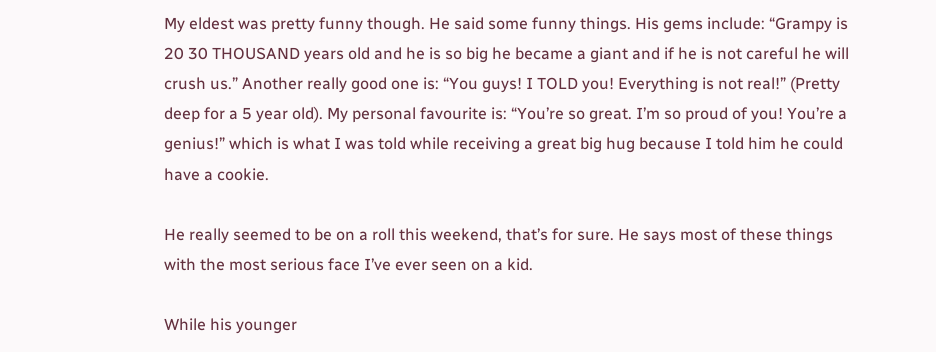My eldest was pretty funny though. He said some funny things. His gems include: “Grampy is 20 30 THOUSAND years old and he is so big he became a giant and if he is not careful he will crush us.” Another really good one is: “You guys! I TOLD you! Everything is not real!” (Pretty deep for a 5 year old). My personal favourite is: “You’re so great. I’m so proud of you! You’re a genius!” which is what I was told while receiving a great big hug because I told him he could have a cookie.

He really seemed to be on a roll this weekend, that’s for sure. He says most of these things with the most serious face I’ve ever seen on a kid.

While his younger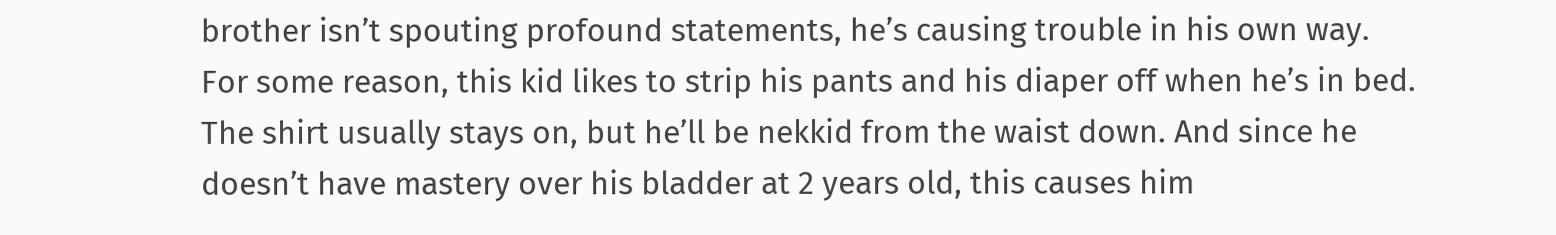brother isn’t spouting profound statements, he’s causing trouble in his own way. For some reason, this kid likes to strip his pants and his diaper off when he’s in bed. The shirt usually stays on, but he’ll be nekkid from the waist down. And since he doesn’t have mastery over his bladder at 2 years old, this causes him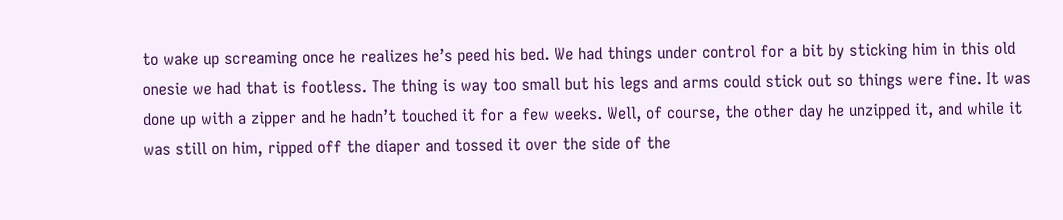to wake up screaming once he realizes he’s peed his bed. We had things under control for a bit by sticking him in this old onesie we had that is footless. The thing is way too small but his legs and arms could stick out so things were fine. It was done up with a zipper and he hadn’t touched it for a few weeks. Well, of course, the other day he unzipped it, and while it was still on him, ripped off the diaper and tossed it over the side of the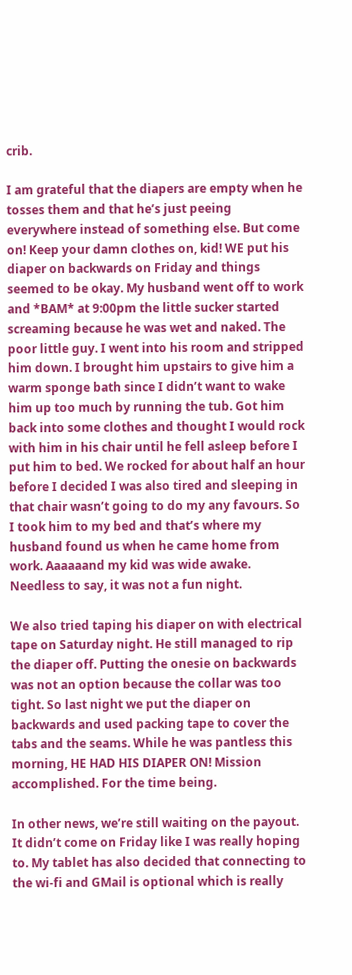crib.

I am grateful that the diapers are empty when he tosses them and that he’s just peeing everywhere instead of something else. But come on! Keep your damn clothes on, kid! WE put his diaper on backwards on Friday and things seemed to be okay. My husband went off to work and *BAM* at 9:00pm the little sucker started screaming because he was wet and naked. The poor little guy. I went into his room and stripped him down. I brought him upstairs to give him a warm sponge bath since I didn’t want to wake him up too much by running the tub. Got him back into some clothes and thought I would rock with him in his chair until he fell asleep before I put him to bed. We rocked for about half an hour before I decided I was also tired and sleeping in that chair wasn’t going to do my any favours. So I took him to my bed and that’s where my husband found us when he came home from work. Aaaaaand my kid was wide awake. Needless to say, it was not a fun night.

We also tried taping his diaper on with electrical tape on Saturday night. He still managed to rip the diaper off. Putting the onesie on backwards was not an option because the collar was too tight. So last night we put the diaper on backwards and used packing tape to cover the tabs and the seams. While he was pantless this morning, HE HAD HIS DIAPER ON! Mission accomplished. For the time being.

In other news, we’re still waiting on the payout. It didn’t come on Friday like I was really hoping to. My tablet has also decided that connecting to the wi-fi and GMail is optional which is really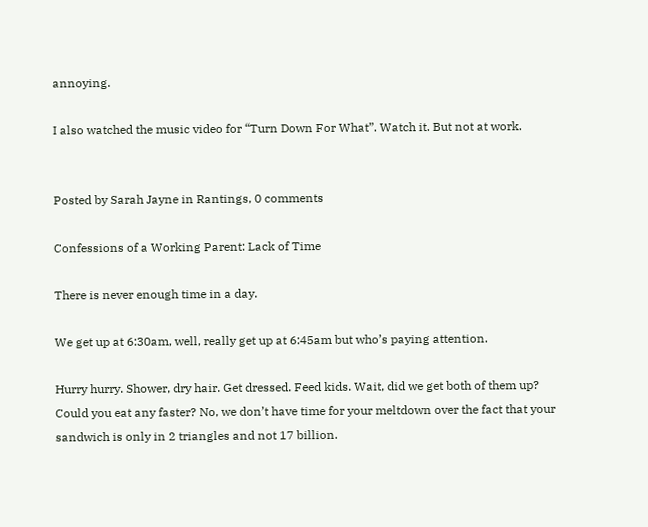annoying.

I also watched the music video for “Turn Down For What”. Watch it. But not at work.


Posted by Sarah Jayne in Rantings, 0 comments

Confessions of a Working Parent: Lack of Time

There is never enough time in a day.

We get up at 6:30am, well, really get up at 6:45am but who’s paying attention.

Hurry hurry. Shower, dry hair. Get dressed. Feed kids. Wait, did we get both of them up? Could you eat any faster? No, we don’t have time for your meltdown over the fact that your sandwich is only in 2 triangles and not 17 billion.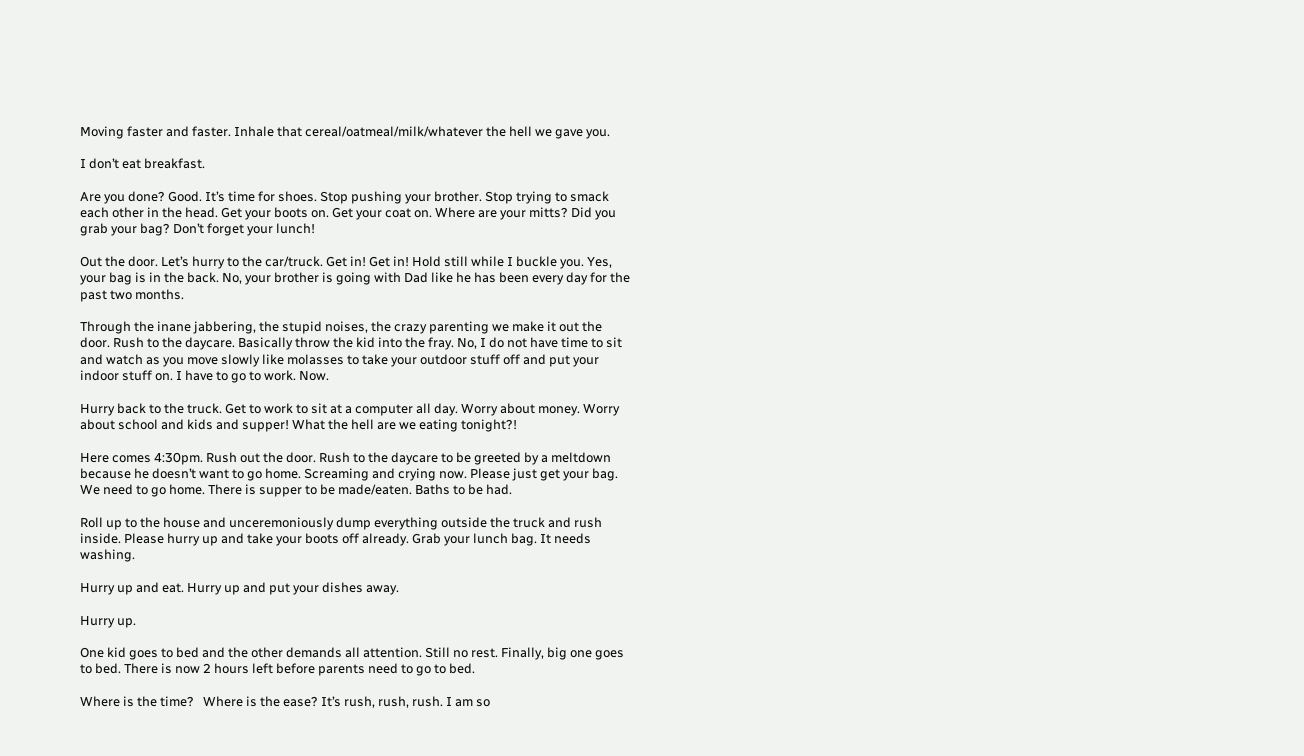Moving faster and faster. Inhale that cereal/oatmeal/milk/whatever the hell we gave you.

I don’t eat breakfast.

Are you done? Good. It’s time for shoes. Stop pushing your brother. Stop trying to smack each other in the head. Get your boots on. Get your coat on. Where are your mitts? Did you grab your bag? Don’t forget your lunch!

Out the door. Let’s hurry to the car/truck. Get in! Get in! Hold still while I buckle you. Yes, your bag is in the back. No, your brother is going with Dad like he has been every day for the past two months.

Through the inane jabbering, the stupid noises, the crazy parenting we make it out the door. Rush to the daycare. Basically throw the kid into the fray. No, I do not have time to sit and watch as you move slowly like molasses to take your outdoor stuff off and put your indoor stuff on. I have to go to work. Now.

Hurry back to the truck. Get to work to sit at a computer all day. Worry about money. Worry about school and kids and supper! What the hell are we eating tonight?!

Here comes 4:30pm. Rush out the door. Rush to the daycare to be greeted by a meltdown because he doesn’t want to go home. Screaming and crying now. Please just get your bag. We need to go home. There is supper to be made/eaten. Baths to be had.

Roll up to the house and unceremoniously dump everything outside the truck and rush inside. Please hurry up and take your boots off already. Grab your lunch bag. It needs washing.

Hurry up and eat. Hurry up and put your dishes away.

Hurry up.

One kid goes to bed and the other demands all attention. Still no rest. Finally, big one goes to bed. There is now 2 hours left before parents need to go to bed.

Where is the time?   Where is the ease? It’s rush, rush, rush. I am so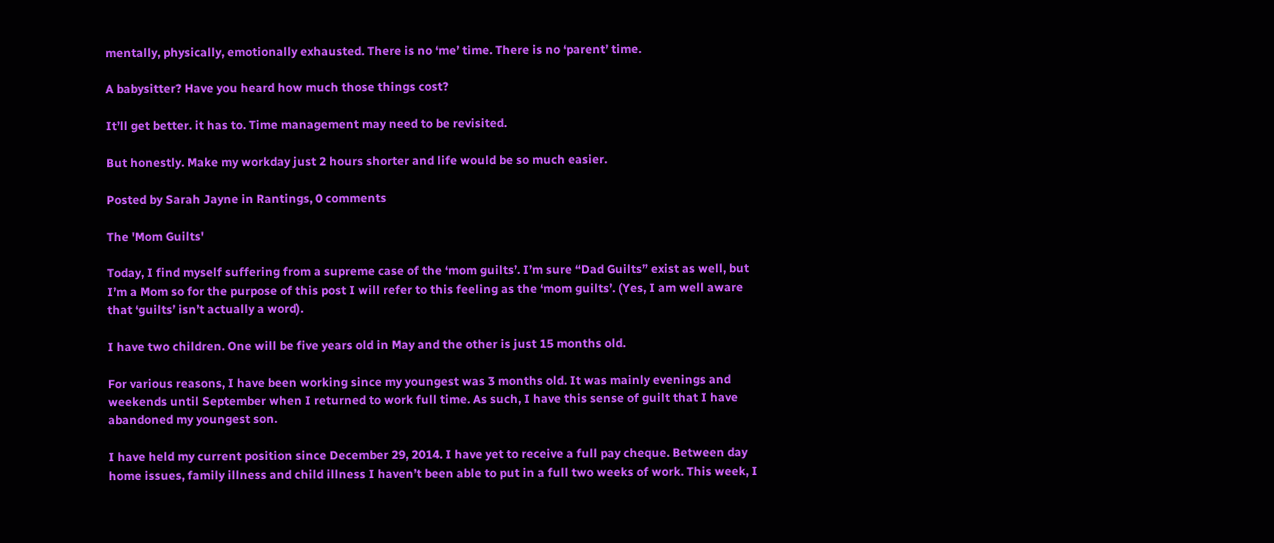mentally, physically, emotionally exhausted. There is no ‘me’ time. There is no ‘parent’ time.

A babysitter? Have you heard how much those things cost?

It’ll get better. it has to. Time management may need to be revisited.

But honestly. Make my workday just 2 hours shorter and life would be so much easier.

Posted by Sarah Jayne in Rantings, 0 comments

The 'Mom Guilts'

Today, I find myself suffering from a supreme case of the ‘mom guilts’. I’m sure “Dad Guilts” exist as well, but I’m a Mom so for the purpose of this post I will refer to this feeling as the ‘mom guilts’. (Yes, I am well aware that ‘guilts’ isn’t actually a word).

I have two children. One will be five years old in May and the other is just 15 months old.

For various reasons, I have been working since my youngest was 3 months old. It was mainly evenings and weekends until September when I returned to work full time. As such, I have this sense of guilt that I have abandoned my youngest son.

I have held my current position since December 29, 2014. I have yet to receive a full pay cheque. Between day home issues, family illness and child illness I haven’t been able to put in a full two weeks of work. This week, I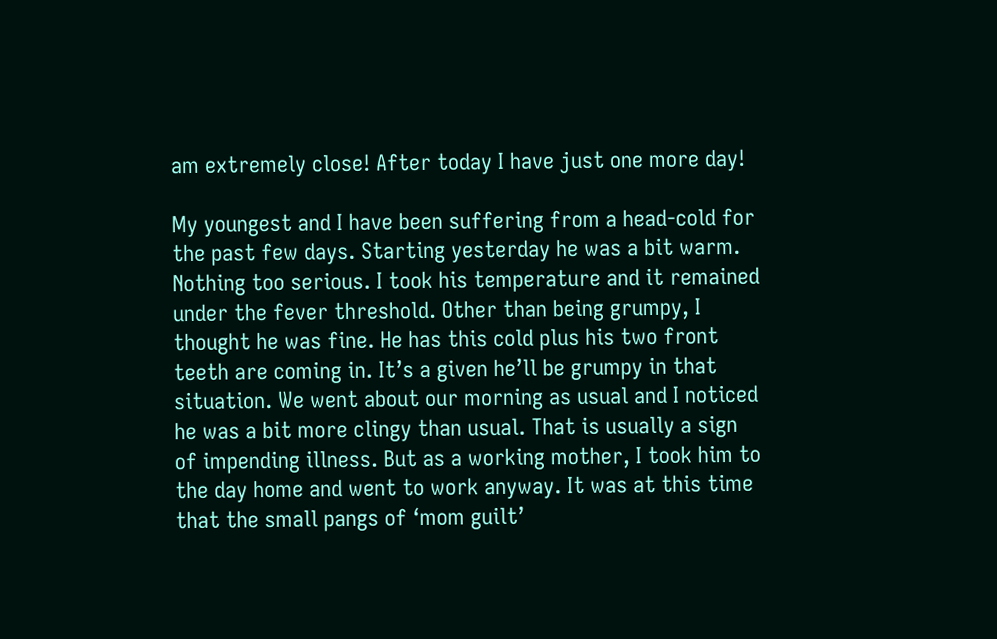am extremely close! After today I have just one more day!

My youngest and I have been suffering from a head-cold for the past few days. Starting yesterday he was a bit warm. Nothing too serious. I took his temperature and it remained under the fever threshold. Other than being grumpy, I thought he was fine. He has this cold plus his two front teeth are coming in. It’s a given he’ll be grumpy in that situation. We went about our morning as usual and I noticed he was a bit more clingy than usual. That is usually a sign of impending illness. But as a working mother, I took him to the day home and went to work anyway. It was at this time that the small pangs of ‘mom guilt’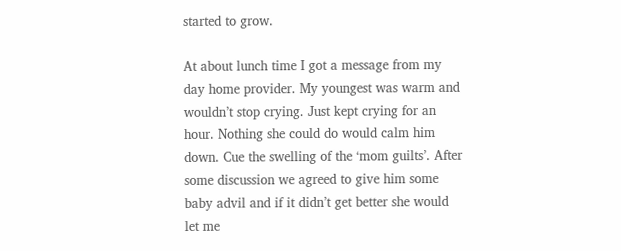started to grow.

At about lunch time I got a message from my day home provider. My youngest was warm and wouldn’t stop crying. Just kept crying for an hour. Nothing she could do would calm him down. Cue the swelling of the ‘mom guilts’. After some discussion we agreed to give him some baby advil and if it didn’t get better she would let me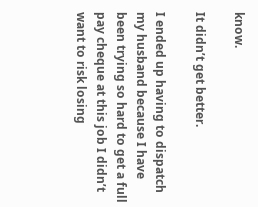know.

It didn’t get better.

I ended up having to dispatch my husband because I have been trying so hard to get a full pay cheque at this job I didn’t want to risk losing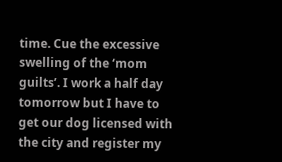time. Cue the excessive swelling of the ‘mom guilts’. I work a half day tomorrow but I have to get our dog licensed with the city and register my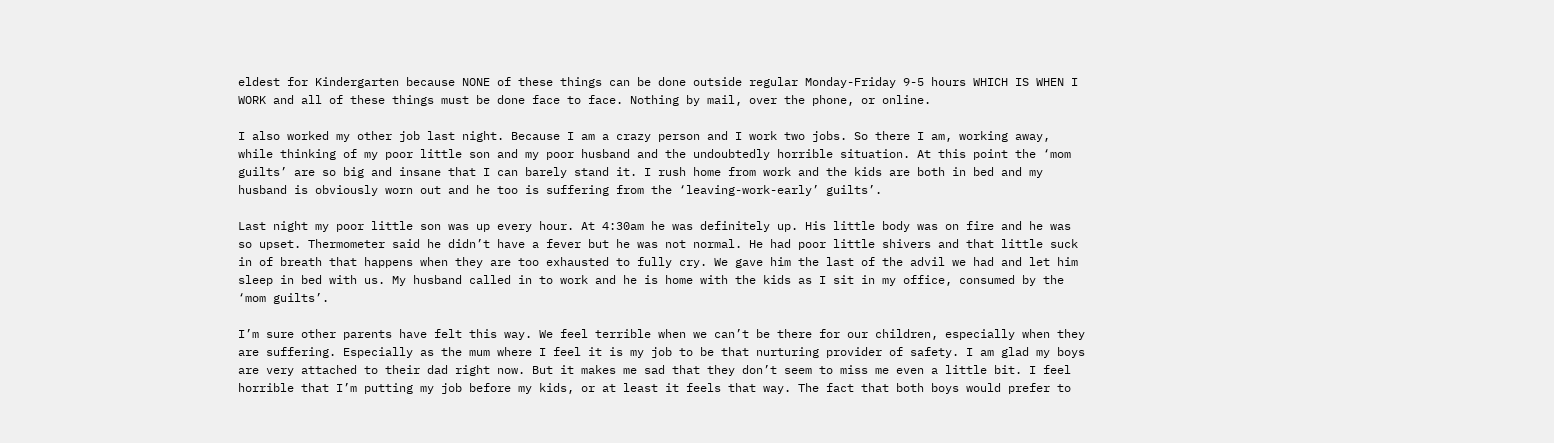eldest for Kindergarten because NONE of these things can be done outside regular Monday-Friday 9-5 hours WHICH IS WHEN I WORK and all of these things must be done face to face. Nothing by mail, over the phone, or online.

I also worked my other job last night. Because I am a crazy person and I work two jobs. So there I am, working away, while thinking of my poor little son and my poor husband and the undoubtedly horrible situation. At this point the ‘mom guilts’ are so big and insane that I can barely stand it. I rush home from work and the kids are both in bed and my husband is obviously worn out and he too is suffering from the ‘leaving-work-early’ guilts’.

Last night my poor little son was up every hour. At 4:30am he was definitely up. His little body was on fire and he was so upset. Thermometer said he didn’t have a fever but he was not normal. He had poor little shivers and that little suck in of breath that happens when they are too exhausted to fully cry. We gave him the last of the advil we had and let him sleep in bed with us. My husband called in to work and he is home with the kids as I sit in my office, consumed by the ‘mom guilts’.

I’m sure other parents have felt this way. We feel terrible when we can’t be there for our children, especially when they are suffering. Especially as the mum where I feel it is my job to be that nurturing provider of safety. I am glad my boys are very attached to their dad right now. But it makes me sad that they don’t seem to miss me even a little bit. I feel horrible that I’m putting my job before my kids, or at least it feels that way. The fact that both boys would prefer to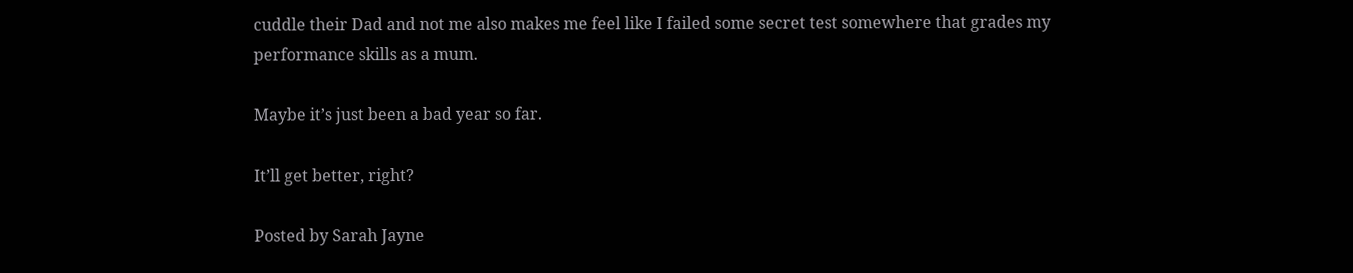cuddle their Dad and not me also makes me feel like I failed some secret test somewhere that grades my performance skills as a mum.

Maybe it’s just been a bad year so far.

It’ll get better, right?

Posted by Sarah Jayne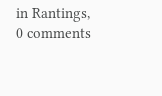in Rantings, 0 comments